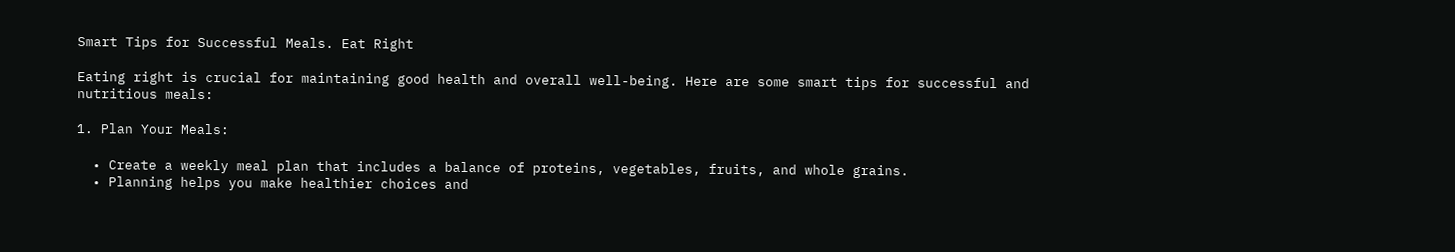Smart Tips for Successful Meals. Eat Right

Eating right is crucial for maintaining good health and overall well-being. Here are some smart tips for successful and nutritious meals:

1. Plan Your Meals:

  • Create a weekly meal plan that includes a balance of proteins, vegetables, fruits, and whole grains.
  • Planning helps you make healthier choices and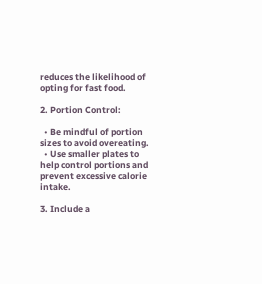reduces the likelihood of opting for fast food.

2. Portion Control:

  • Be mindful of portion sizes to avoid overeating.
  • Use smaller plates to help control portions and prevent excessive calorie intake.

3. Include a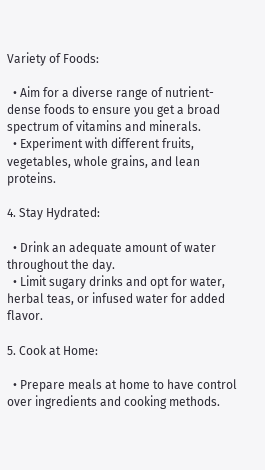Variety of Foods:

  • Aim for a diverse range of nutrient-dense foods to ensure you get a broad spectrum of vitamins and minerals.
  • Experiment with different fruits, vegetables, whole grains, and lean proteins.

4. Stay Hydrated:

  • Drink an adequate amount of water throughout the day.
  • Limit sugary drinks and opt for water, herbal teas, or infused water for added flavor.

5. Cook at Home:

  • Prepare meals at home to have control over ingredients and cooking methods.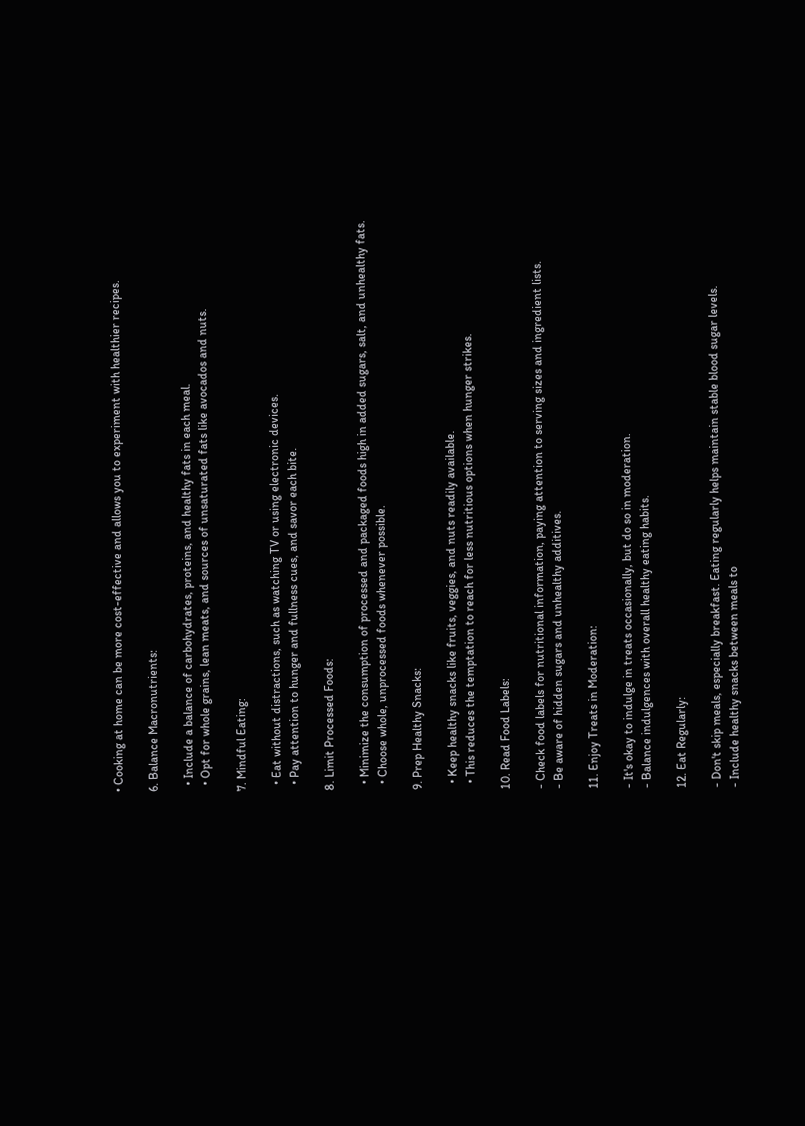• Cooking at home can be more cost-effective and allows you to experiment with healthier recipes.

6. Balance Macronutrients:

  • Include a balance of carbohydrates, proteins, and healthy fats in each meal.
  • Opt for whole grains, lean meats, and sources of unsaturated fats like avocados and nuts.

7. Mindful Eating:

  • Eat without distractions, such as watching TV or using electronic devices.
  • Pay attention to hunger and fullness cues, and savor each bite.

8. Limit Processed Foods:

  • Minimize the consumption of processed and packaged foods high in added sugars, salt, and unhealthy fats.
  • Choose whole, unprocessed foods whenever possible.

9. Prep Healthy Snacks:

  • Keep healthy snacks like fruits, veggies, and nuts readily available.
  • This reduces the temptation to reach for less nutritious options when hunger strikes.

10. Read Food Labels:

- Check food labels for nutritional information, paying attention to serving sizes and ingredient lists.
- Be aware of hidden sugars and unhealthy additives.

11. Enjoy Treats in Moderation:

- It's okay to indulge in treats occasionally, but do so in moderation.
- Balance indulgences with overall healthy eating habits.

12. Eat Regularly:

- Don't skip meals, especially breakfast. Eating regularly helps maintain stable blood sugar levels.
- Include healthy snacks between meals to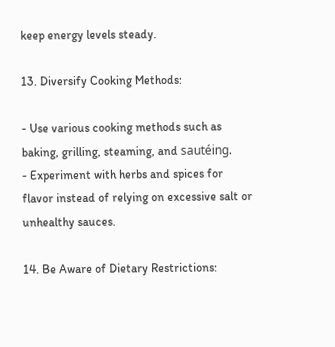keep energy levels steady.

13. Diversify Cooking Methods:

- Use various cooking methods such as baking, grilling, steaming, and sautéing.
- Experiment with herbs and spices for flavor instead of relying on excessive salt or unhealthy sauces.

14. Be Aware of Dietary Restrictions: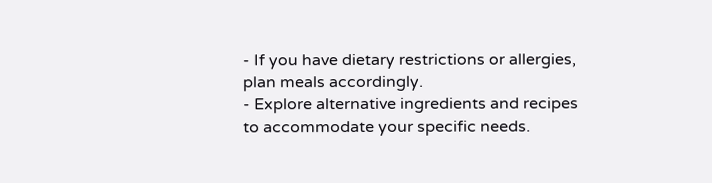- If you have dietary restrictions or allergies, plan meals accordingly.
- Explore alternative ingredients and recipes to accommodate your specific needs.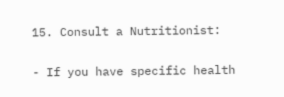15. Consult a Nutritionist:

- If you have specific health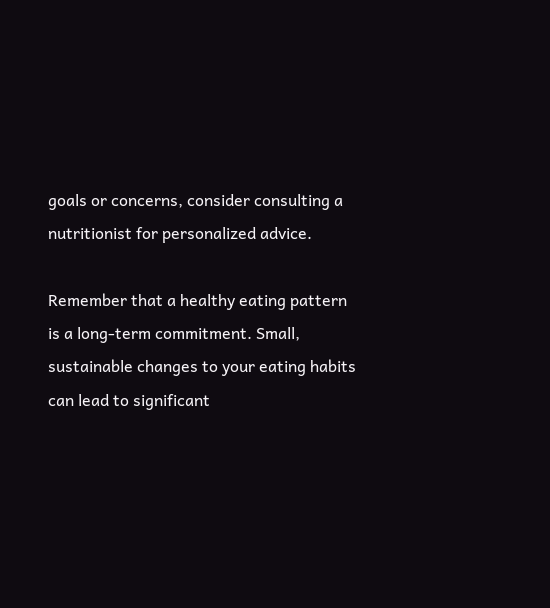goals or concerns, consider consulting a nutritionist for personalized advice.

Remember that a healthy eating pattern is a long-term commitment. Small, sustainable changes to your eating habits can lead to significant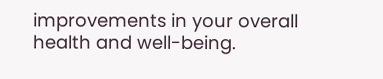improvements in your overall health and well-being.